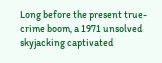Long before the present true-crime boom, a 1971 unsolved skyjacking captivated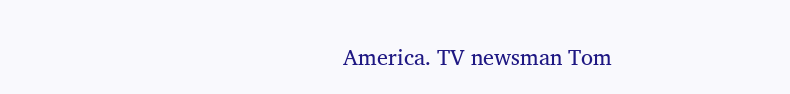America. TV newsman Tom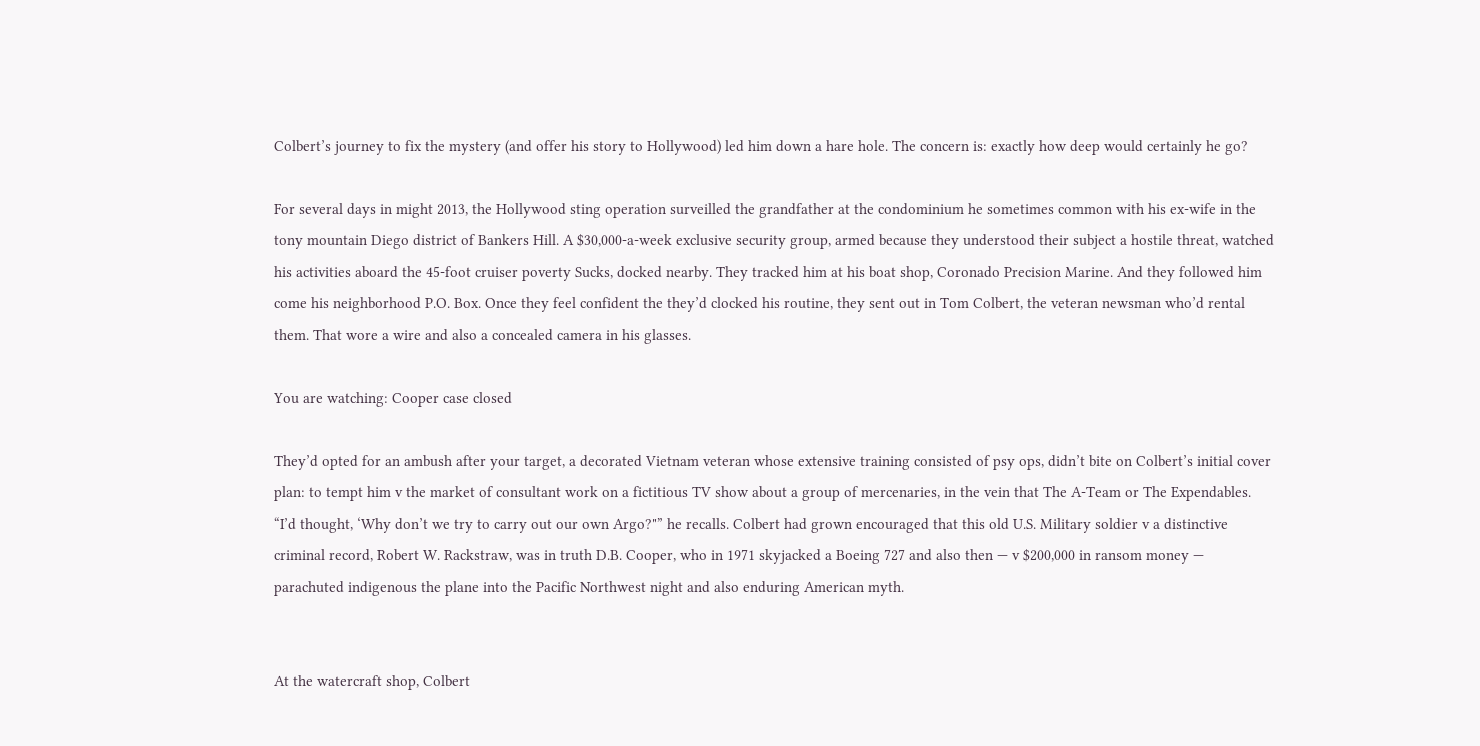Colbert’s journey to fix the mystery (and offer his story to Hollywood) led him down a hare hole. The concern is: exactly how deep would certainly he go?

For several days in might 2013, the Hollywood sting operation surveilled the grandfather at the condominium he sometimes common with his ex-wife in the tony mountain Diego district of Bankers Hill. A $30,000-a-week exclusive security group, armed because they understood their subject a hostile threat, watched his activities aboard the 45-foot cruiser poverty Sucks, docked nearby. They tracked him at his boat shop, Coronado Precision Marine. And they followed him come his neighborhood P.O. Box. Once they feel confident the they’d clocked his routine, they sent out in Tom Colbert, the veteran newsman who’d rental them. That wore a wire and also a concealed camera in his glasses.

You are watching: Cooper case closed

They’d opted for an ambush after your target, a decorated Vietnam veteran whose extensive training consisted of psy ops, didn’t bite on Colbert’s initial cover plan: to tempt him v the market of consultant work on a fictitious TV show about a group of mercenaries, in the vein that The A-Team or The Expendables. “I’d thought, ‘Why don’t we try to carry out our own Argo?"” he recalls. Colbert had grown encouraged that this old U.S. Military soldier v a distinctive criminal record, Robert W. Rackstraw, was in truth D.B. Cooper, who in 1971 skyjacked a Boeing 727 and also then — v $200,000 in ransom money — parachuted indigenous the plane into the Pacific Northwest night and also enduring American myth.


At the watercraft shop, Colbert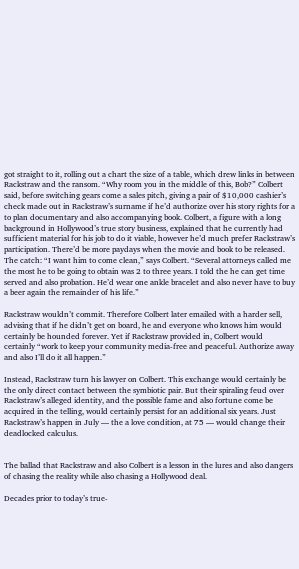got straight to it, rolling out a chart the size of a table, which drew links in between Rackstraw and the ransom. “Why room you in the middle of this, Bob?” Colbert said, before switching gears come a sales pitch, giving a pair of $10,000 cashier’s check made out in Rackstraw’s surname if he’d authorize over his story rights for a to plan documentary and also accompanying book. Colbert, a figure with a long background in Hollywood’s true story business, explained that he currently had sufficient material for his job to do it viable, however he’d much prefer Rackstraw’s participation. There’d be more paydays when the movie and book to be released. The catch: “I want him to come clean,” says Colbert. “Several attorneys called me the most he to be going to obtain was 2 to three years. I told the he can get time served and also probation. He’d wear one ankle bracelet and also never have to buy a beer again the remainder of his life.”

Rackstraw wouldn’t commit. Therefore Colbert later emailed with a harder sell, advising that if he didn’t get on board, he and everyone who knows him would certainly be hounded forever. Yet if Rackstraw provided in, Colbert would certainly “work to keep your community media-free and peaceful. Authorize away and also I’ll do it all happen.”

Instead, Rackstraw turn his lawyer on Colbert. This exchange would certainly be the only direct contact between the symbiotic pair. But their spiraling feud over Rackstraw’s alleged identity, and the possible fame and also fortune come be acquired in the telling, would certainly persist for an additional six years. Just Rackstraw’s happen in July — the a love condition, at 75 — would change their deadlocked calculus.


The ballad that Rackstraw and also Colbert is a lesson in the lures and also dangers of chasing the reality while also chasing a Hollywood deal.

Decades prior to today’s true-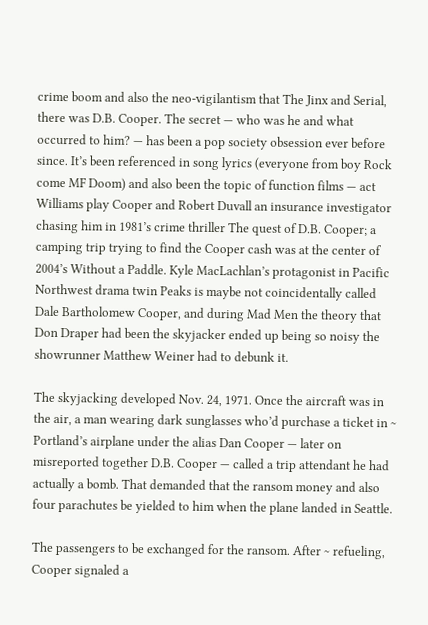crime boom and also the neo-vigilantism that The Jinx and Serial, there was D.B. Cooper. The secret — who was he and what occurred to him? — has been a pop society obsession ever before since. It’s been referenced in song lyrics (everyone from boy Rock come MF Doom) and also been the topic of function films — act Williams play Cooper and Robert Duvall an insurance investigator chasing him in 1981’s crime thriller The quest of D.B. Cooper; a camping trip trying to find the Cooper cash was at the center of 2004’s Without a Paddle. Kyle MacLachlan’s protagonist in Pacific Northwest drama twin Peaks is maybe not coincidentally called Dale Bartholomew Cooper, and during Mad Men the theory that Don Draper had been the skyjacker ended up being so noisy the showrunner Matthew Weiner had to debunk it.

The skyjacking developed Nov. 24, 1971. Once the aircraft was in the air, a man wearing dark sunglasses who’d purchase a ticket in ~ Portland’s airplane under the alias Dan Cooper — later on misreported together D.B. Cooper — called a trip attendant he had actually a bomb. That demanded that the ransom money and also four parachutes be yielded to him when the plane landed in Seattle.

The passengers to be exchanged for the ransom. After ~ refueling, Cooper signaled a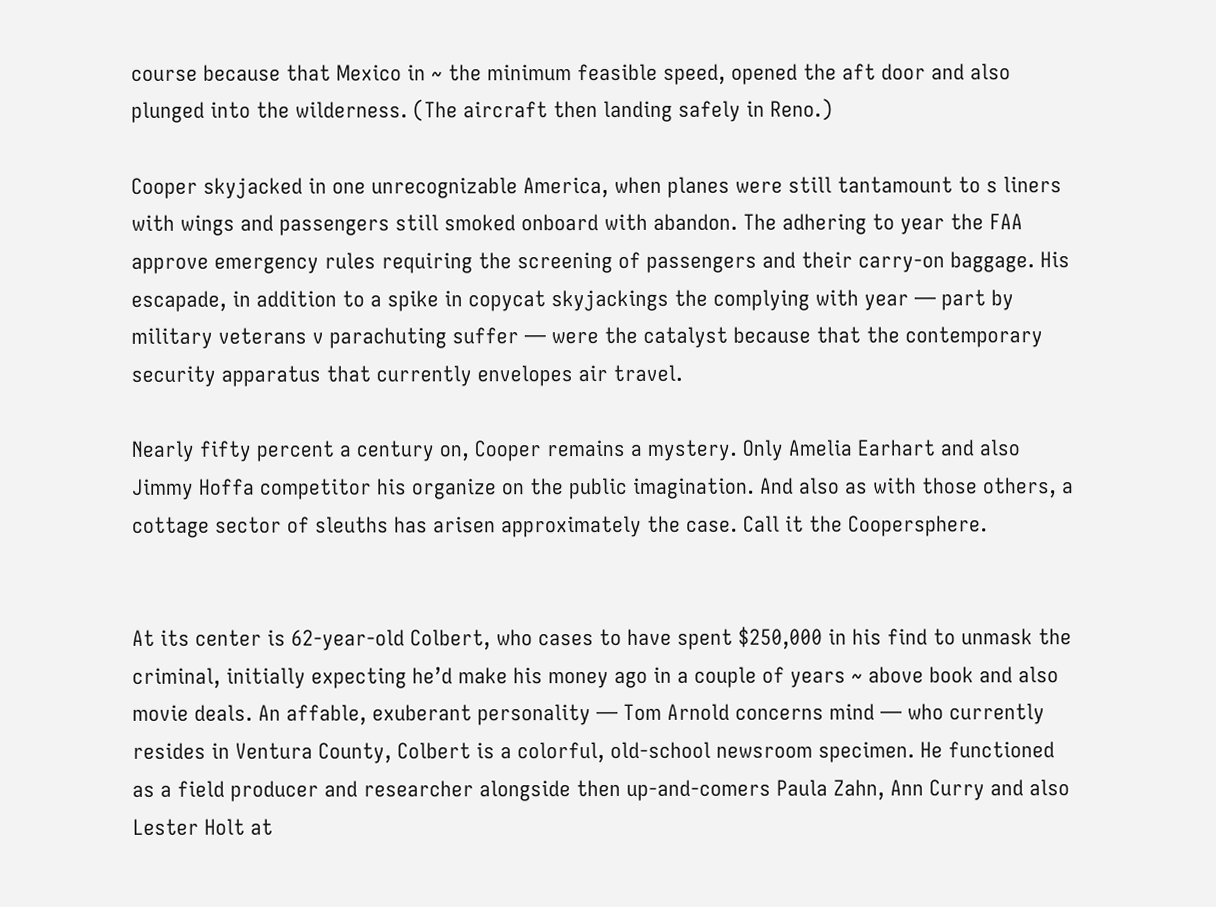course because that Mexico in ~ the minimum feasible speed, opened the aft door and also plunged into the wilderness. (The aircraft then landing safely in Reno.)

Cooper skyjacked in one unrecognizable America, when planes were still tantamount to s liners with wings and passengers still smoked onboard with abandon. The adhering to year the FAA approve emergency rules requiring the screening of passengers and their carry-on baggage. His escapade, in addition to a spike in copycat skyjackings the complying with year — part by military veterans v parachuting suffer — were the catalyst because that the contemporary security apparatus that currently envelopes air travel.

Nearly fifty percent a century on, Cooper remains a mystery. Only Amelia Earhart and also Jimmy Hoffa competitor his organize on the public imagination. And also as with those others, a cottage sector of sleuths has arisen approximately the case. Call it the Coopersphere.


At its center is 62-year-old Colbert, who cases to have spent $250,000 in his find to unmask the criminal, initially expecting he’d make his money ago in a couple of years ~ above book and also movie deals. An affable, exuberant personality — Tom Arnold concerns mind — who currently resides in Ventura County, Colbert is a colorful, old-school newsroom specimen. He functioned as a field producer and researcher alongside then up-and-comers Paula Zahn, Ann Curry and also Lester Holt at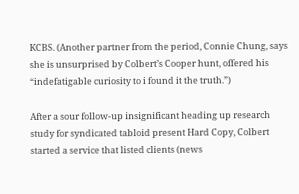KCBS. (Another partner from the period, Connie Chung, says she is unsurprised by Colbert’s Cooper hunt, offered his “indefatigable curiosity to i found it the truth.”)

After a sour follow-up insignificant heading up research study for syndicated tabloid present Hard Copy, Colbert started a service that listed clients (news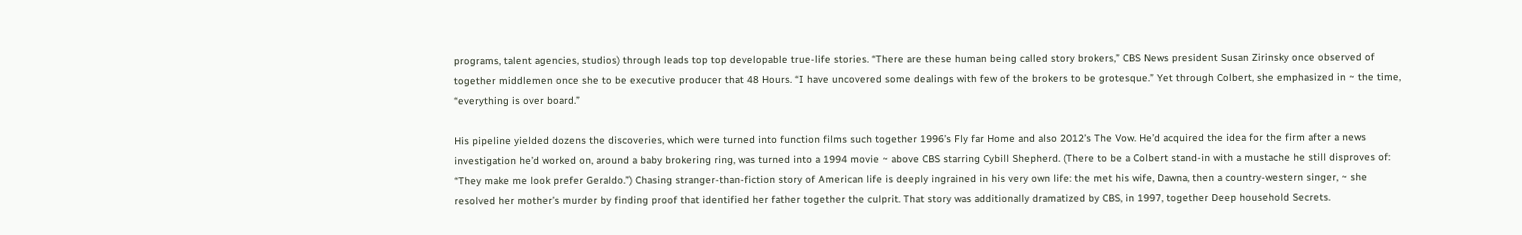programs, talent agencies, studios) through leads top top developable true-life stories. “There are these human being called story brokers,” CBS News president Susan Zirinsky once observed of together middlemen once she to be executive producer that 48 Hours. “I have uncovered some dealings with few of the brokers to be grotesque.” Yet through Colbert, she emphasized in ~ the time, “everything is over board.”

His pipeline yielded dozens the discoveries, which were turned into function films such together 1996’s Fly far Home and also 2012’s The Vow. He’d acquired the idea for the firm after a news investigation he’d worked on, around a baby brokering ring, was turned into a 1994 movie ~ above CBS starring Cybill Shepherd. (There to be a Colbert stand-in with a mustache he still disproves of: “They make me look prefer Geraldo.”) Chasing stranger-than-fiction story of American life is deeply ingrained in his very own life: the met his wife, Dawna, then a country-western singer, ~ she resolved her mother’s murder by finding proof that identified her father together the culprit. That story was additionally dramatized by CBS, in 1997, together Deep household Secrets.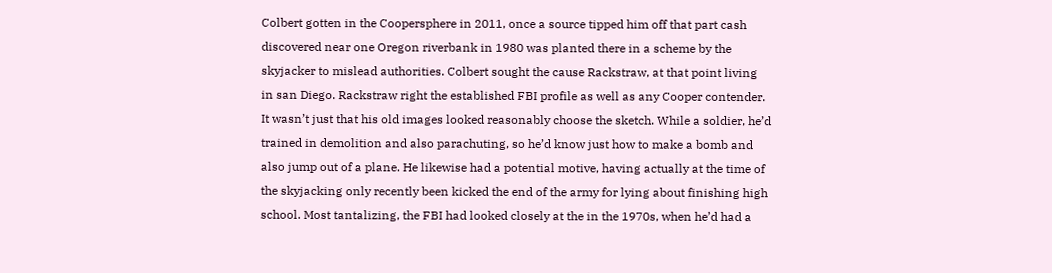Colbert gotten in the Coopersphere in 2011, once a source tipped him off that part cash discovered near one Oregon riverbank in 1980 was planted there in a scheme by the skyjacker to mislead authorities. Colbert sought the cause Rackstraw, at that point living in san Diego. Rackstraw right the established FBI profile as well as any Cooper contender. It wasn’t just that his old images looked reasonably choose the sketch. While a soldier, he’d trained in demolition and also parachuting, so he’d know just how to make a bomb and also jump out of a plane. He likewise had a potential motive, having actually at the time of the skyjacking only recently been kicked the end of the army for lying about finishing high school. Most tantalizing, the FBI had looked closely at the in the 1970s, when he’d had a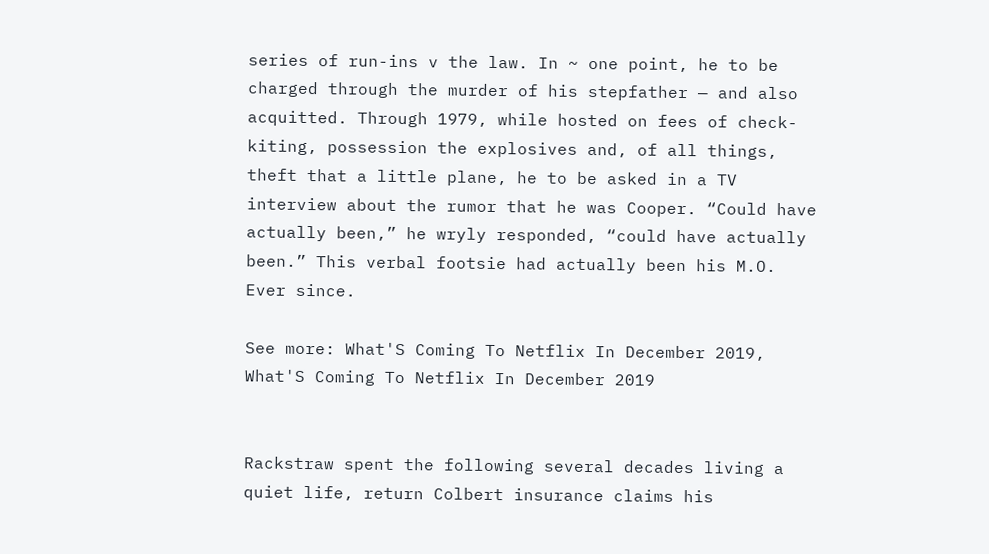series of run-ins v the law. In ~ one point, he to be charged through the murder of his stepfather — and also acquitted. Through 1979, while hosted on fees of check-kiting, possession the explosives and, of all things, theft that a little plane, he to be asked in a TV interview about the rumor that he was Cooper. “Could have actually been,” he wryly responded, “could have actually been.” This verbal footsie had actually been his M.O. Ever since.

See more: What'S Coming To Netflix In December 2019, What'S Coming To Netflix In December 2019


Rackstraw spent the following several decades living a quiet life, return Colbert insurance claims his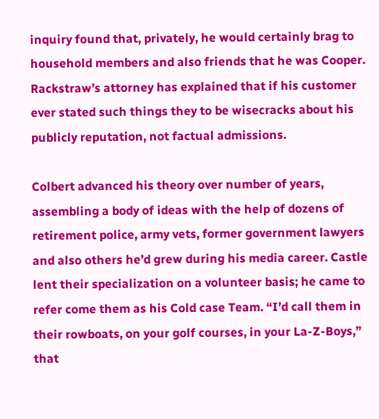inquiry found that, privately, he would certainly brag to household members and also friends that he was Cooper. Rackstraw’s attorney has explained that if his customer ever stated such things they to be wisecracks about his publicly reputation, not factual admissions.

Colbert advanced his theory over number of years, assembling a body of ideas with the help of dozens of retirement police, army vets, former government lawyers and also others he’d grew during his media career. Castle lent their specialization on a volunteer basis; he came to refer come them as his Cold case Team. “I’d call them in their rowboats, on your golf courses, in your La-Z-Boys,” that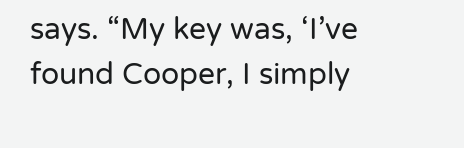says. “My key was, ‘I’ve found Cooper, I simply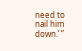need to nail him down.’ ”